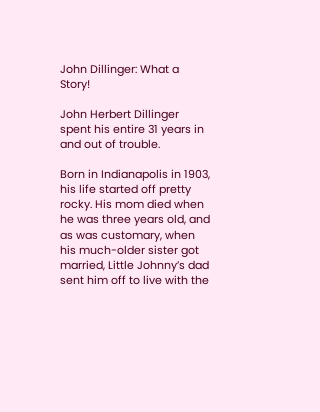John Dillinger: What a Story!

John Herbert Dillinger spent his entire 31 years in and out of trouble.

Born in Indianapolis in 1903, his life started off pretty rocky. His mom died when he was three years old, and as was customary, when his much-older sister got married, Little Johnny’s dad sent him off to live with the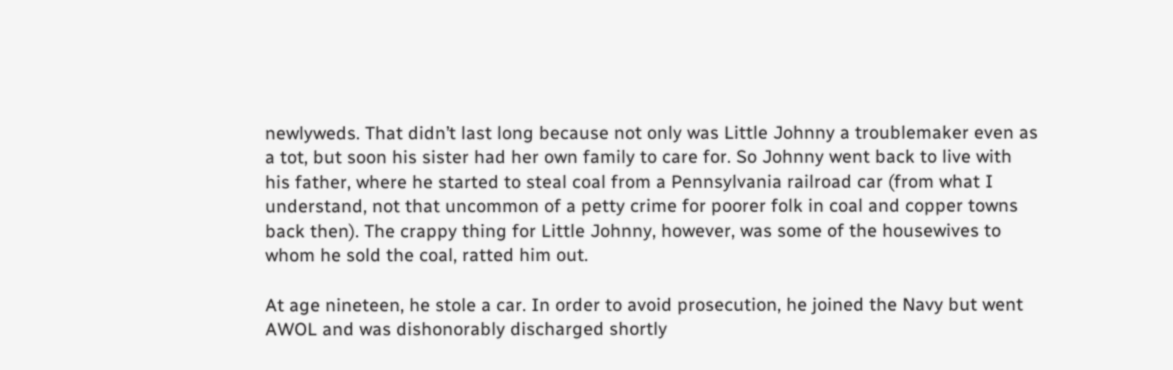newlyweds. That didn’t last long because not only was Little Johnny a troublemaker even as a tot, but soon his sister had her own family to care for. So Johnny went back to live with his father, where he started to steal coal from a Pennsylvania railroad car (from what I understand, not that uncommon of a petty crime for poorer folk in coal and copper towns back then). The crappy thing for Little Johnny, however, was some of the housewives to whom he sold the coal, ratted him out.

At age nineteen, he stole a car. In order to avoid prosecution, he joined the Navy but went AWOL and was dishonorably discharged shortly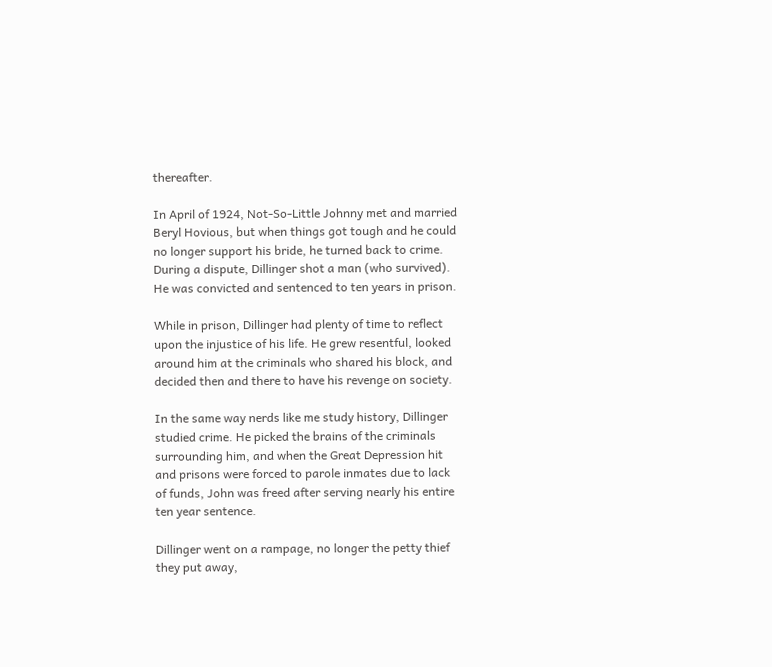thereafter.

In April of 1924, Not-So-Little Johnny met and married Beryl Hovious, but when things got tough and he could no longer support his bride, he turned back to crime. During a dispute, Dillinger shot a man (who survived). He was convicted and sentenced to ten years in prison.

While in prison, Dillinger had plenty of time to reflect upon the injustice of his life. He grew resentful, looked around him at the criminals who shared his block, and decided then and there to have his revenge on society.

In the same way nerds like me study history, Dillinger studied crime. He picked the brains of the criminals surrounding him, and when the Great Depression hit and prisons were forced to parole inmates due to lack of funds, John was freed after serving nearly his entire ten year sentence.

Dillinger went on a rampage, no longer the petty thief they put away,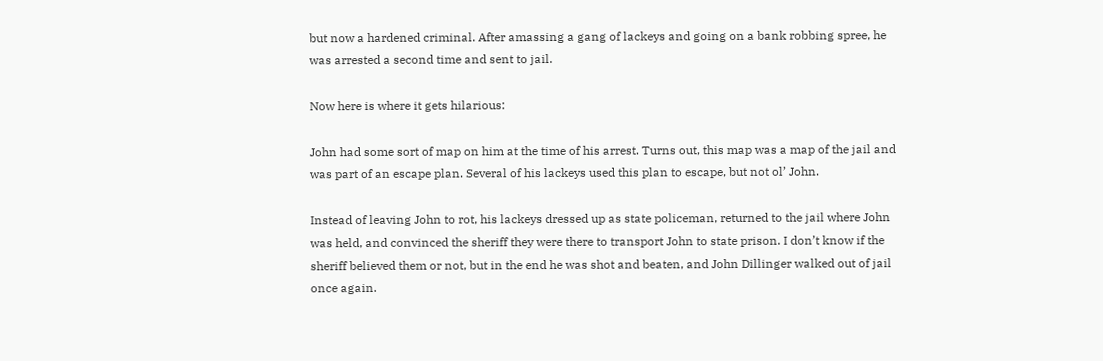but now a hardened criminal. After amassing a gang of lackeys and going on a bank robbing spree, he was arrested a second time and sent to jail.

Now here is where it gets hilarious:

John had some sort of map on him at the time of his arrest. Turns out, this map was a map of the jail and was part of an escape plan. Several of his lackeys used this plan to escape, but not ol’ John.

Instead of leaving John to rot, his lackeys dressed up as state policeman, returned to the jail where John was held, and convinced the sheriff they were there to transport John to state prison. I don’t know if the sheriff believed them or not, but in the end he was shot and beaten, and John Dillinger walked out of jail once again.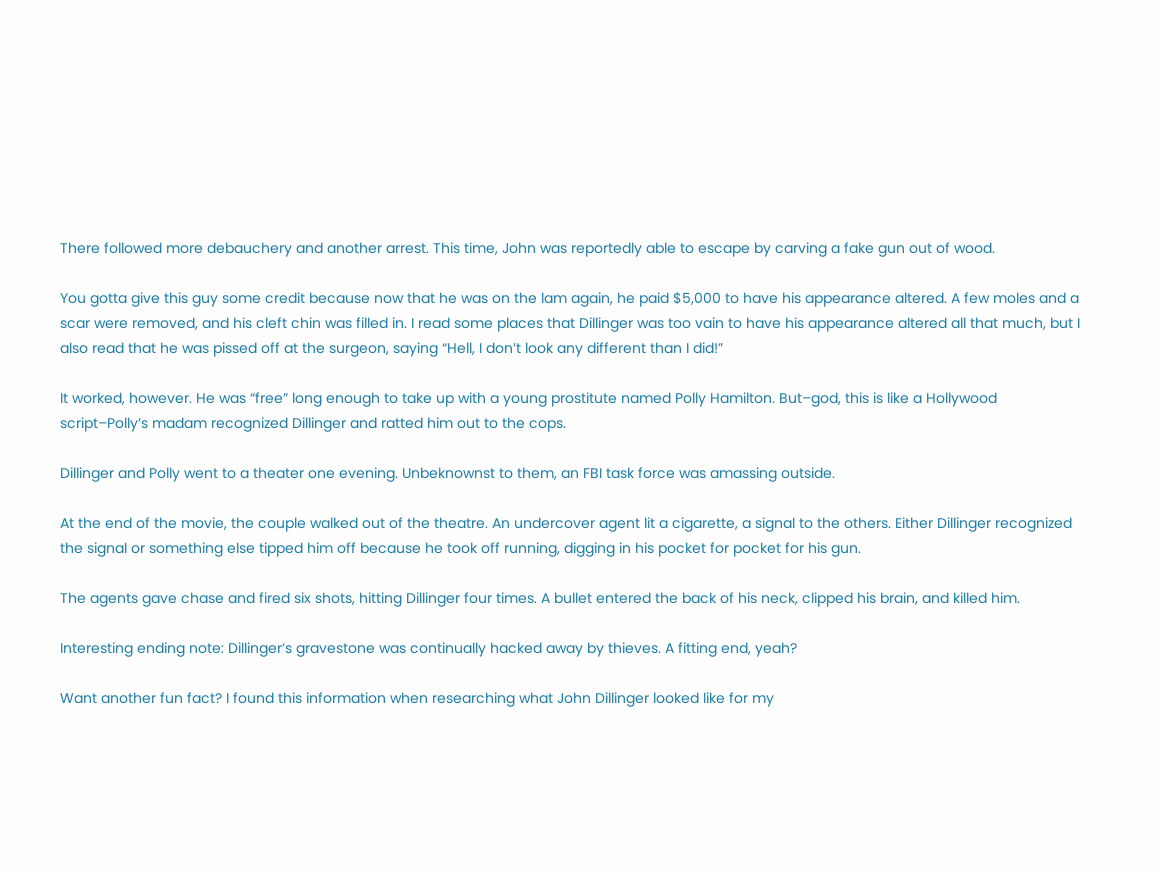There followed more debauchery and another arrest. This time, John was reportedly able to escape by carving a fake gun out of wood.

You gotta give this guy some credit because now that he was on the lam again, he paid $5,000 to have his appearance altered. A few moles and a scar were removed, and his cleft chin was filled in. I read some places that Dillinger was too vain to have his appearance altered all that much, but I also read that he was pissed off at the surgeon, saying “Hell, I don’t look any different than I did!”

It worked, however. He was “free” long enough to take up with a young prostitute named Polly Hamilton. But–god, this is like a Hollywood script–Polly’s madam recognized Dillinger and ratted him out to the cops.

Dillinger and Polly went to a theater one evening. Unbeknownst to them, an FBI task force was amassing outside.

At the end of the movie, the couple walked out of the theatre. An undercover agent lit a cigarette, a signal to the others. Either Dillinger recognized the signal or something else tipped him off because he took off running, digging in his pocket for pocket for his gun.

The agents gave chase and fired six shots, hitting Dillinger four times. A bullet entered the back of his neck, clipped his brain, and killed him.

Interesting ending note: Dillinger’s gravestone was continually hacked away by thieves. A fitting end, yeah?

Want another fun fact? I found this information when researching what John Dillinger looked like for my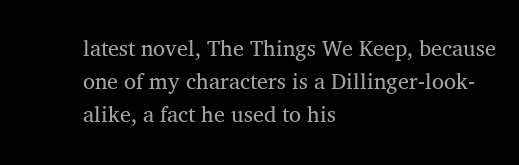latest novel, The Things We Keep, because one of my characters is a Dillinger-look-alike, a fact he used to his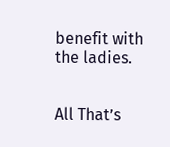benefit with the ladies.


All That’s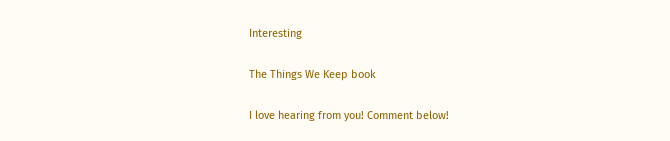Interesting

The Things We Keep book

I love hearing from you! Comment below!